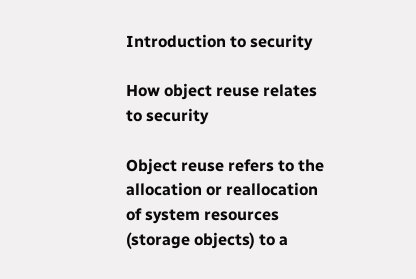Introduction to security

How object reuse relates to security

Object reuse refers to the allocation or reallocation of system resources (storage objects) to a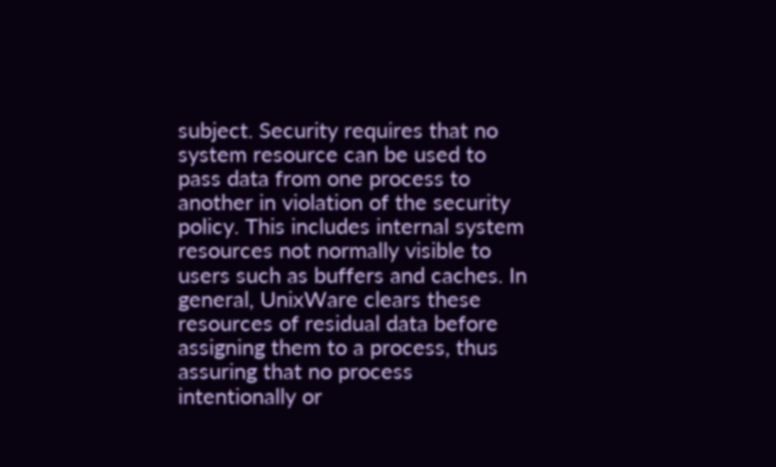subject. Security requires that no system resource can be used to pass data from one process to another in violation of the security policy. This includes internal system resources not normally visible to users such as buffers and caches. In general, UnixWare clears these resources of residual data before assigning them to a process, thus assuring that no process intentionally or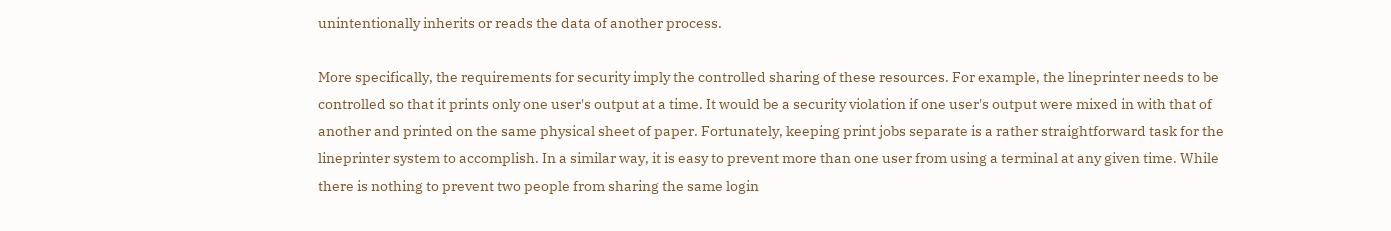unintentionally inherits or reads the data of another process.

More specifically, the requirements for security imply the controlled sharing of these resources. For example, the lineprinter needs to be controlled so that it prints only one user's output at a time. It would be a security violation if one user's output were mixed in with that of another and printed on the same physical sheet of paper. Fortunately, keeping print jobs separate is a rather straightforward task for the lineprinter system to accomplish. In a similar way, it is easy to prevent more than one user from using a terminal at any given time. While there is nothing to prevent two people from sharing the same login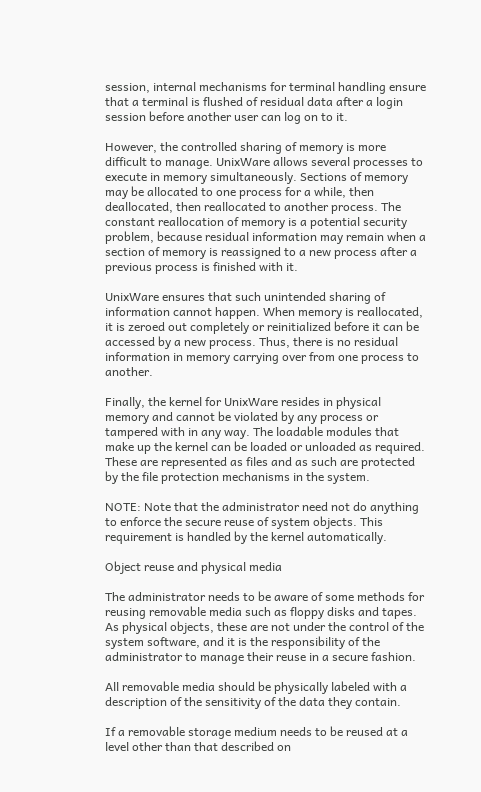session, internal mechanisms for terminal handling ensure that a terminal is flushed of residual data after a login session before another user can log on to it.

However, the controlled sharing of memory is more difficult to manage. UnixWare allows several processes to execute in memory simultaneously. Sections of memory may be allocated to one process for a while, then deallocated, then reallocated to another process. The constant reallocation of memory is a potential security problem, because residual information may remain when a section of memory is reassigned to a new process after a previous process is finished with it.

UnixWare ensures that such unintended sharing of information cannot happen. When memory is reallocated, it is zeroed out completely or reinitialized before it can be accessed by a new process. Thus, there is no residual information in memory carrying over from one process to another.

Finally, the kernel for UnixWare resides in physical memory and cannot be violated by any process or tampered with in any way. The loadable modules that make up the kernel can be loaded or unloaded as required. These are represented as files and as such are protected by the file protection mechanisms in the system.

NOTE: Note that the administrator need not do anything to enforce the secure reuse of system objects. This requirement is handled by the kernel automatically.

Object reuse and physical media

The administrator needs to be aware of some methods for reusing removable media such as floppy disks and tapes. As physical objects, these are not under the control of the system software, and it is the responsibility of the administrator to manage their reuse in a secure fashion.

All removable media should be physically labeled with a description of the sensitivity of the data they contain.

If a removable storage medium needs to be reused at a level other than that described on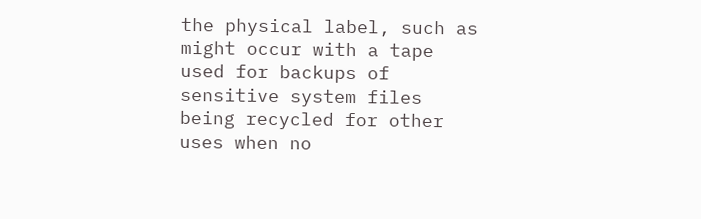the physical label, such as might occur with a tape used for backups of sensitive system files being recycled for other uses when no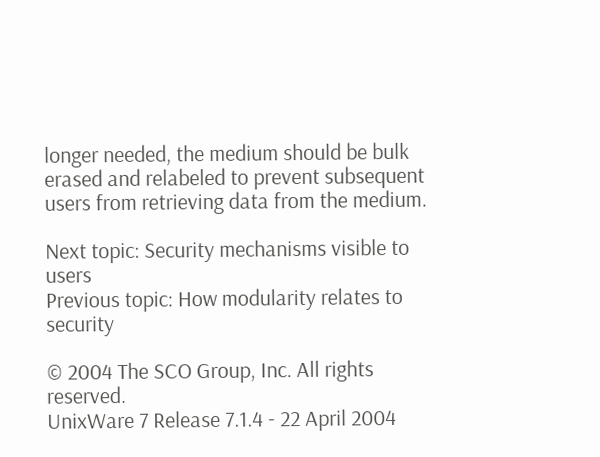longer needed, the medium should be bulk erased and relabeled to prevent subsequent users from retrieving data from the medium.

Next topic: Security mechanisms visible to users
Previous topic: How modularity relates to security

© 2004 The SCO Group, Inc. All rights reserved.
UnixWare 7 Release 7.1.4 - 22 April 2004